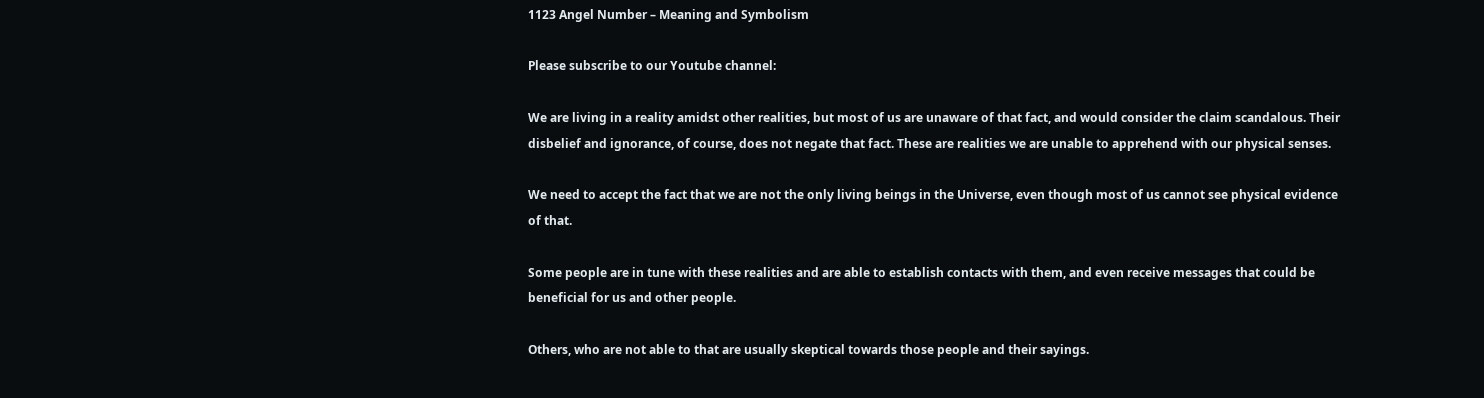1123 Angel Number – Meaning and Symbolism

Please subscribe to our Youtube channel:

We are living in a reality amidst other realities, but most of us are unaware of that fact, and would consider the claim scandalous. Their disbelief and ignorance, of course, does not negate that fact. These are realities we are unable to apprehend with our physical senses.

We need to accept the fact that we are not the only living beings in the Universe, even though most of us cannot see physical evidence of that.

Some people are in tune with these realities and are able to establish contacts with them, and even receive messages that could be beneficial for us and other people.

Others, who are not able to that are usually skeptical towards those people and their sayings.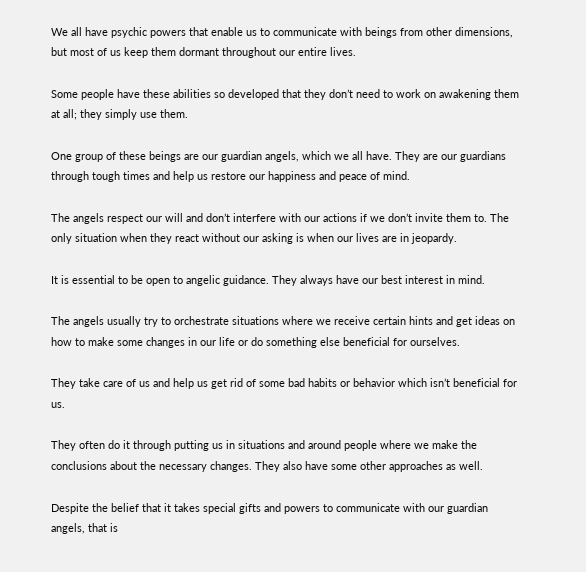We all have psychic powers that enable us to communicate with beings from other dimensions, but most of us keep them dormant throughout our entire lives.

Some people have these abilities so developed that they don’t need to work on awakening them at all; they simply use them.

One group of these beings are our guardian angels, which we all have. They are our guardians through tough times and help us restore our happiness and peace of mind.

The angels respect our will and don’t interfere with our actions if we don’t invite them to. The only situation when they react without our asking is when our lives are in jeopardy.

It is essential to be open to angelic guidance. They always have our best interest in mind.

The angels usually try to orchestrate situations where we receive certain hints and get ideas on how to make some changes in our life or do something else beneficial for ourselves.

They take care of us and help us get rid of some bad habits or behavior which isn’t beneficial for us.

They often do it through putting us in situations and around people where we make the conclusions about the necessary changes. They also have some other approaches as well.

Despite the belief that it takes special gifts and powers to communicate with our guardian angels, that is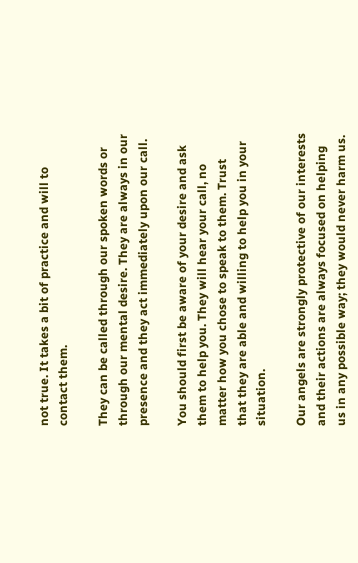not true. It takes a bit of practice and will to contact them.

They can be called through our spoken words or through our mental desire. They are always in our presence and they act immediately upon our call.

You should first be aware of your desire and ask them to help you. They will hear your call, no matter how you chose to speak to them. Trust that they are able and willing to help you in your situation.

Our angels are strongly protective of our interests and their actions are always focused on helping us in any possible way; they would never harm us.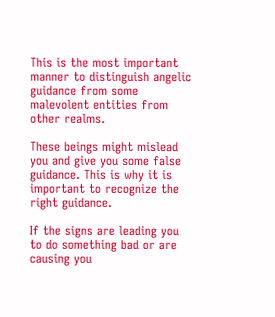This is the most important manner to distinguish angelic guidance from some malevolent entities from other realms.

These beings might mislead you and give you some false guidance. This is why it is important to recognize the right guidance.

If the signs are leading you to do something bad or are causing you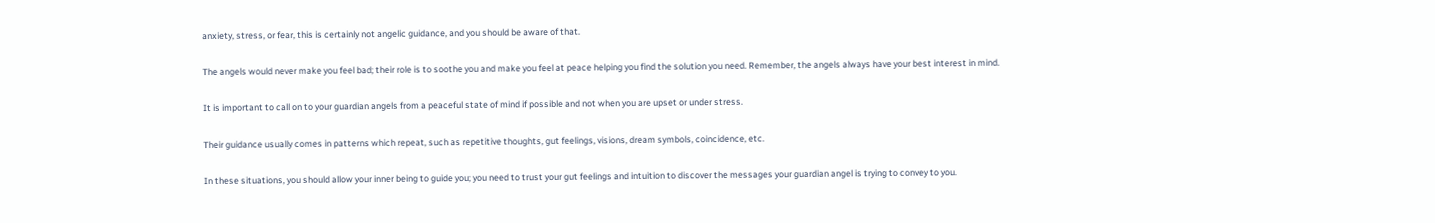anxiety, stress, or fear, this is certainly not angelic guidance, and you should be aware of that.

The angels would never make you feel bad; their role is to soothe you and make you feel at peace helping you find the solution you need. Remember, the angels always have your best interest in mind.

It is important to call on to your guardian angels from a peaceful state of mind if possible and not when you are upset or under stress.

Their guidance usually comes in patterns which repeat, such as repetitive thoughts, gut feelings, visions, dream symbols, coincidence, etc.

In these situations, you should allow your inner being to guide you; you need to trust your gut feelings and intuition to discover the messages your guardian angel is trying to convey to you.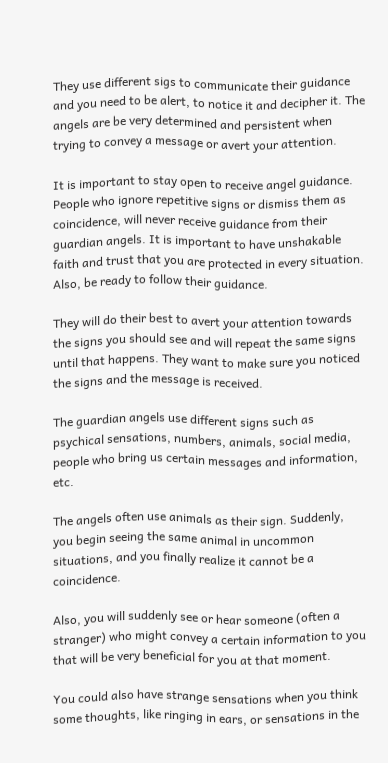They use different sigs to communicate their guidance and you need to be alert, to notice it and decipher it. The angels are be very determined and persistent when trying to convey a message or avert your attention.

It is important to stay open to receive angel guidance. People who ignore repetitive signs or dismiss them as coincidence, will never receive guidance from their guardian angels. It is important to have unshakable faith and trust that you are protected in every situation. Also, be ready to follow their guidance.

They will do their best to avert your attention towards the signs you should see and will repeat the same signs until that happens. They want to make sure you noticed the signs and the message is received.

The guardian angels use different signs such as psychical sensations, numbers, animals, social media, people who bring us certain messages and information, etc.

The angels often use animals as their sign. Suddenly, you begin seeing the same animal in uncommon situations, and you finally realize it cannot be a coincidence.

Also, you will suddenly see or hear someone (often a stranger) who might convey a certain information to you that will be very beneficial for you at that moment.

You could also have strange sensations when you think some thoughts, like ringing in ears, or sensations in the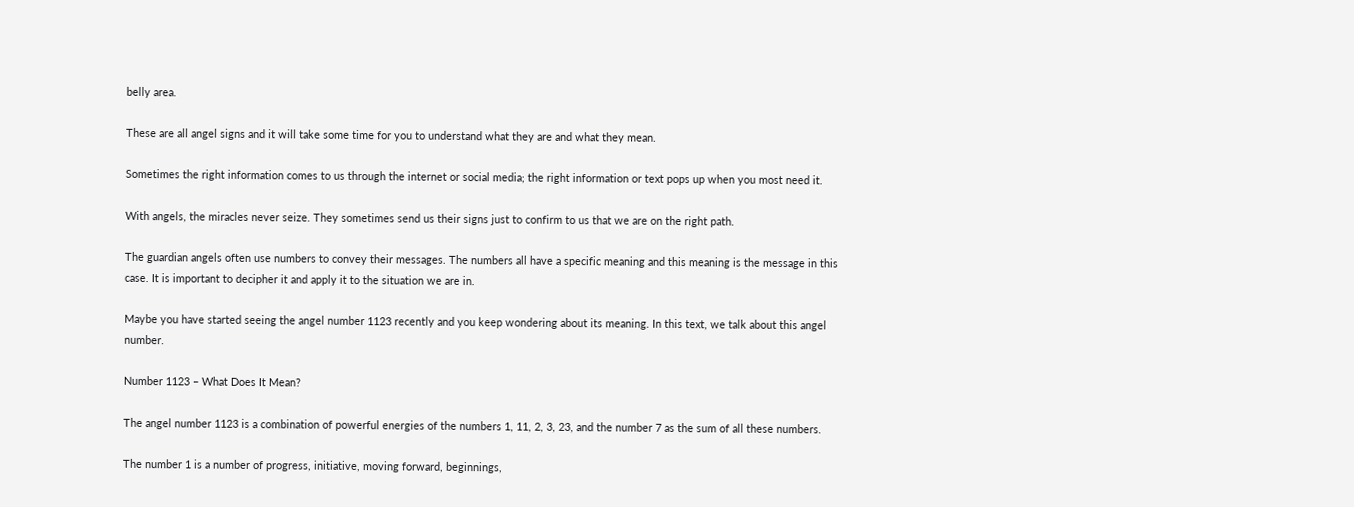belly area.

These are all angel signs and it will take some time for you to understand what they are and what they mean.

Sometimes the right information comes to us through the internet or social media; the right information or text pops up when you most need it.

With angels, the miracles never seize. They sometimes send us their signs just to confirm to us that we are on the right path.

The guardian angels often use numbers to convey their messages. The numbers all have a specific meaning and this meaning is the message in this case. It is important to decipher it and apply it to the situation we are in.

Maybe you have started seeing the angel number 1123 recently and you keep wondering about its meaning. In this text, we talk about this angel number.

Number 1123 – What Does It Mean?

The angel number 1123 is a combination of powerful energies of the numbers 1, 11, 2, 3, 23, and the number 7 as the sum of all these numbers.

The number 1 is a number of progress, initiative, moving forward, beginnings,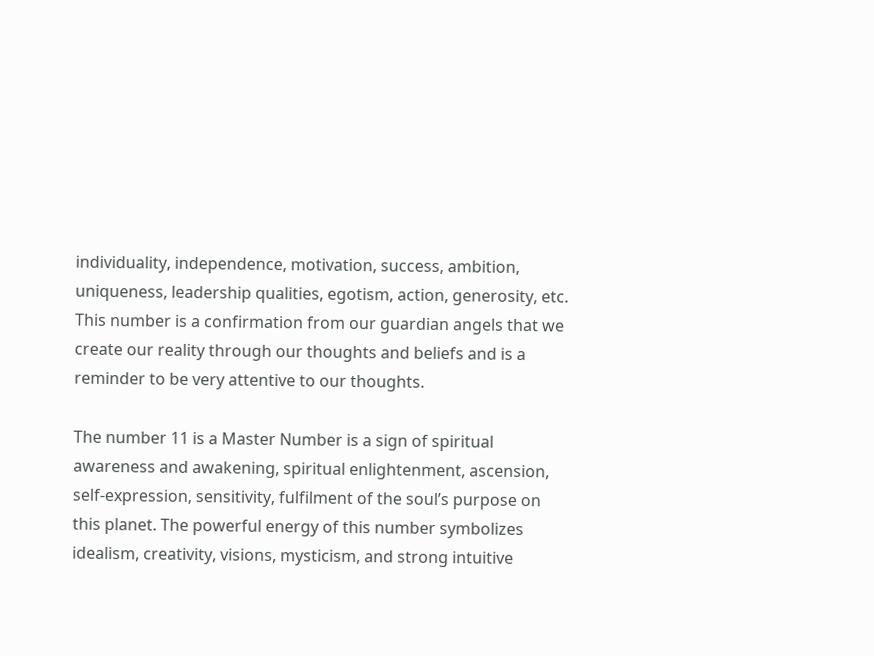individuality, independence, motivation, success, ambition, uniqueness, leadership qualities, egotism, action, generosity, etc. This number is a confirmation from our guardian angels that we create our reality through our thoughts and beliefs and is a reminder to be very attentive to our thoughts.

The number 11 is a Master Number is a sign of spiritual awareness and awakening, spiritual enlightenment, ascension, self-expression, sensitivity, fulfilment of the soul’s purpose on this planet. The powerful energy of this number symbolizes idealism, creativity, visions, mysticism, and strong intuitive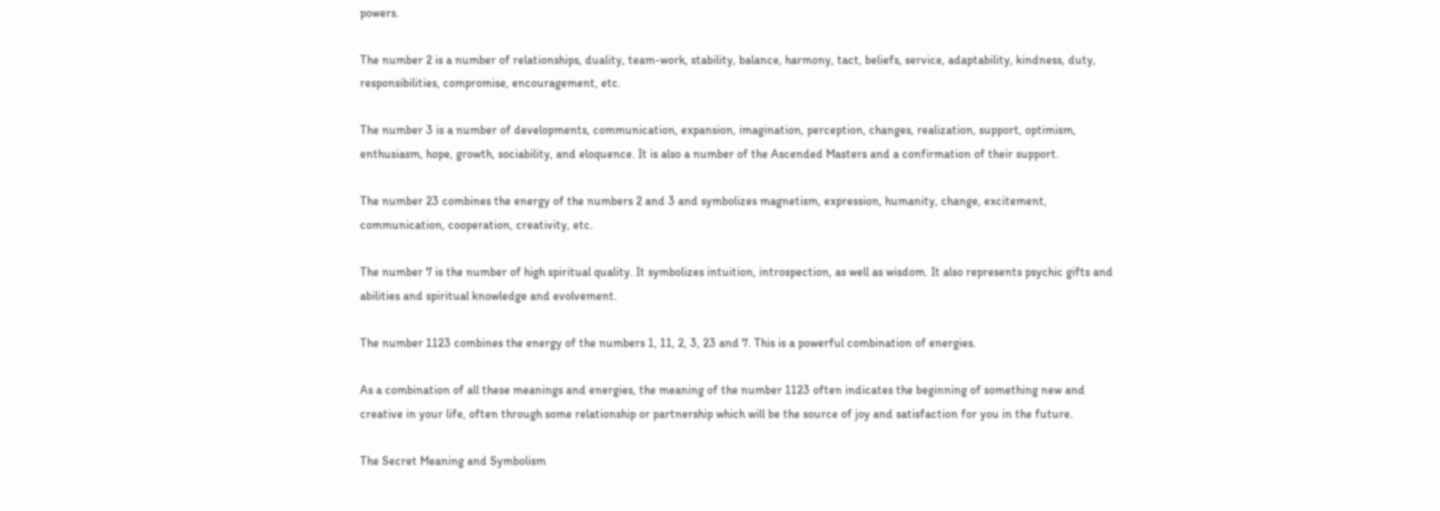powers.

The number 2 is a number of relationships, duality, team-work, stability, balance, harmony, tact, beliefs, service, adaptability, kindness, duty, responsibilities, compromise, encouragement, etc.

The number 3 is a number of developments, communication, expansion, imagination, perception, changes, realization, support, optimism, enthusiasm, hope, growth, sociability, and eloquence. It is also a number of the Ascended Masters and a confirmation of their support.

The number 23 combines the energy of the numbers 2 and 3 and symbolizes magnetism, expression, humanity, change, excitement, communication, cooperation, creativity, etc.

The number 7 is the number of high spiritual quality. It symbolizes intuition, introspection, as well as wisdom. It also represents psychic gifts and abilities and spiritual knowledge and evolvement.

The number 1123 combines the energy of the numbers 1, 11, 2, 3, 23 and 7. This is a powerful combination of energies.

As a combination of all these meanings and energies, the meaning of the number 1123 often indicates the beginning of something new and creative in your life, often through some relationship or partnership which will be the source of joy and satisfaction for you in the future.

The Secret Meaning and Symbolism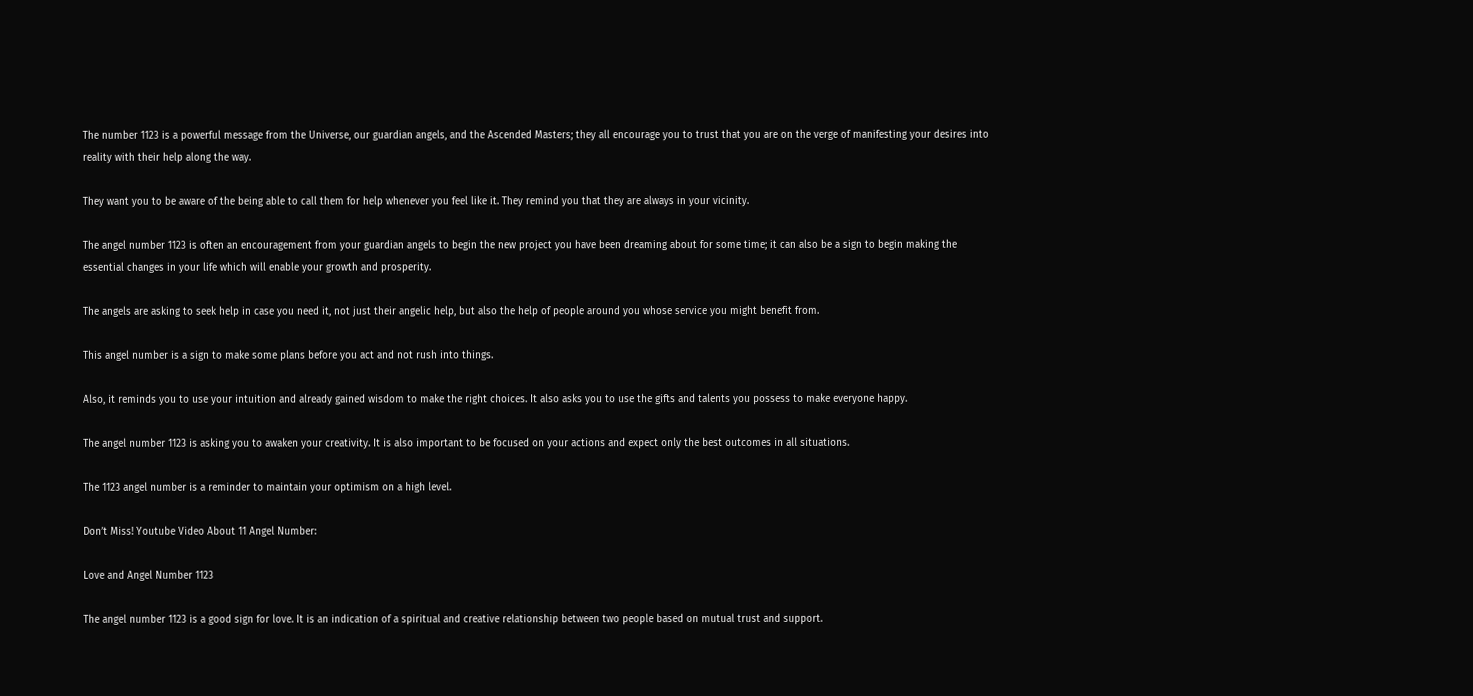The number 1123 is a powerful message from the Universe, our guardian angels, and the Ascended Masters; they all encourage you to trust that you are on the verge of manifesting your desires into reality with their help along the way.

They want you to be aware of the being able to call them for help whenever you feel like it. They remind you that they are always in your vicinity.

The angel number 1123 is often an encouragement from your guardian angels to begin the new project you have been dreaming about for some time; it can also be a sign to begin making the essential changes in your life which will enable your growth and prosperity.

The angels are asking to seek help in case you need it, not just their angelic help, but also the help of people around you whose service you might benefit from.

This angel number is a sign to make some plans before you act and not rush into things.

Also, it reminds you to use your intuition and already gained wisdom to make the right choices. It also asks you to use the gifts and talents you possess to make everyone happy.

The angel number 1123 is asking you to awaken your creativity. It is also important to be focused on your actions and expect only the best outcomes in all situations.

The 1123 angel number is a reminder to maintain your optimism on a high level.

Don’t Miss! Youtube Video About 11 Angel Number:

Love and Angel Number 1123

The angel number 1123 is a good sign for love. It is an indication of a spiritual and creative relationship between two people based on mutual trust and support.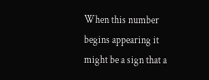When this number begins appearing it might be a sign that a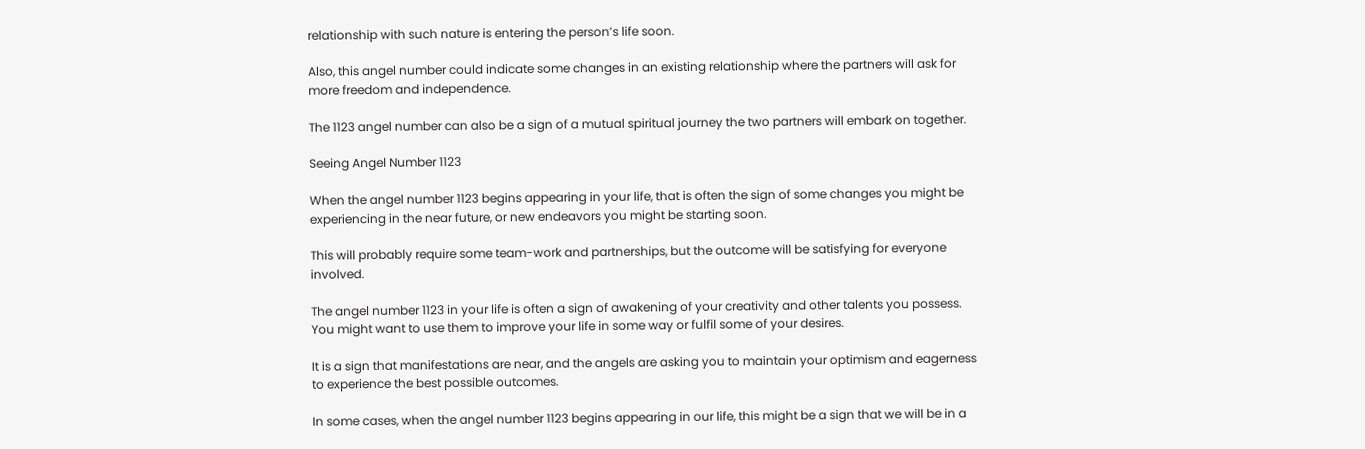relationship with such nature is entering the person’s life soon.

Also, this angel number could indicate some changes in an existing relationship where the partners will ask for more freedom and independence.

The 1123 angel number can also be a sign of a mutual spiritual journey the two partners will embark on together.

Seeing Angel Number 1123

When the angel number 1123 begins appearing in your life, that is often the sign of some changes you might be experiencing in the near future, or new endeavors you might be starting soon.

This will probably require some team-work and partnerships, but the outcome will be satisfying for everyone involved.

The angel number 1123 in your life is often a sign of awakening of your creativity and other talents you possess. You might want to use them to improve your life in some way or fulfil some of your desires.

It is a sign that manifestations are near, and the angels are asking you to maintain your optimism and eagerness to experience the best possible outcomes.

In some cases, when the angel number 1123 begins appearing in our life, this might be a sign that we will be in a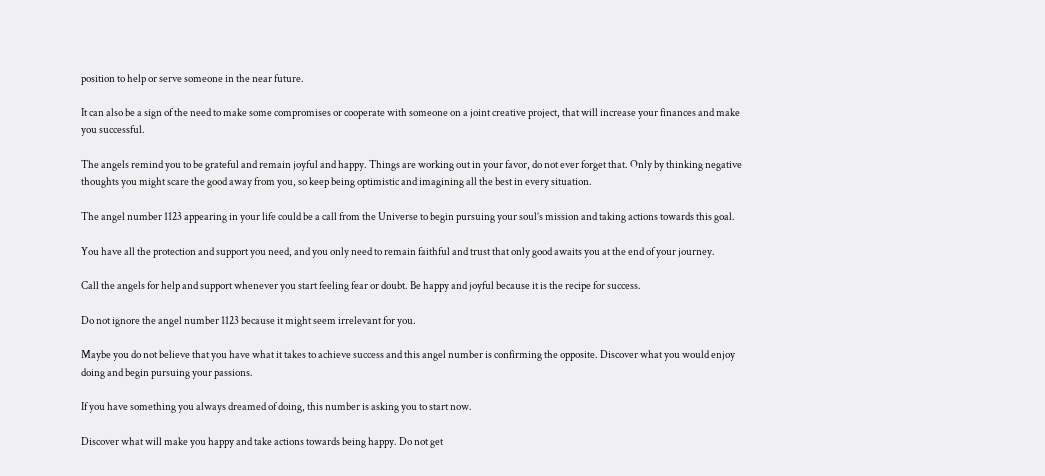position to help or serve someone in the near future.

It can also be a sign of the need to make some compromises or cooperate with someone on a joint creative project, that will increase your finances and make you successful.

The angels remind you to be grateful and remain joyful and happy. Things are working out in your favor, do not ever forget that. Only by thinking negative thoughts you might scare the good away from you, so keep being optimistic and imagining all the best in every situation.

The angel number 1123 appearing in your life could be a call from the Universe to begin pursuing your soul’s mission and taking actions towards this goal.

You have all the protection and support you need, and you only need to remain faithful and trust that only good awaits you at the end of your journey.

Call the angels for help and support whenever you start feeling fear or doubt. Be happy and joyful because it is the recipe for success.

Do not ignore the angel number 1123 because it might seem irrelevant for you.

Maybe you do not believe that you have what it takes to achieve success and this angel number is confirming the opposite. Discover what you would enjoy doing and begin pursuing your passions.

If you have something you always dreamed of doing, this number is asking you to start now.

Discover what will make you happy and take actions towards being happy. Do not get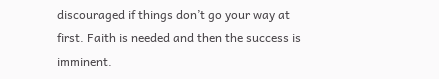discouraged if things don’t go your way at first. Faith is needed and then the success is imminent.